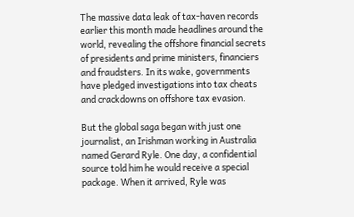The massive data leak of tax-haven records earlier this month made headlines around the world, revealing the offshore financial secrets of presidents and prime ministers, financiers and fraudsters. In its wake, governments have pledged investigations into tax cheats and crackdowns on offshore tax evasion.

But the global saga began with just one journalist, an Irishman working in Australia named Gerard Ryle. One day, a confidential source told him he would receive a special package. When it arrived, Ryle was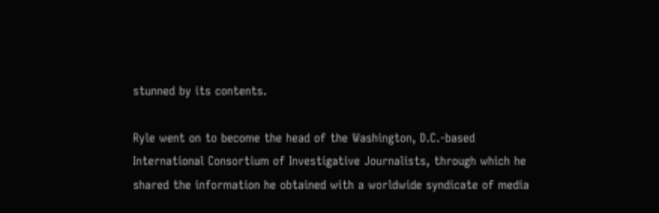stunned by its contents.

Ryle went on to become the head of the Washington, D.C.-based International Consortium of Investigative Journalists, through which he shared the information he obtained with a worldwide syndicate of media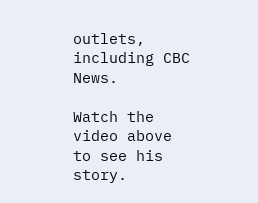outlets, including CBC News.

Watch the video above to see his story.